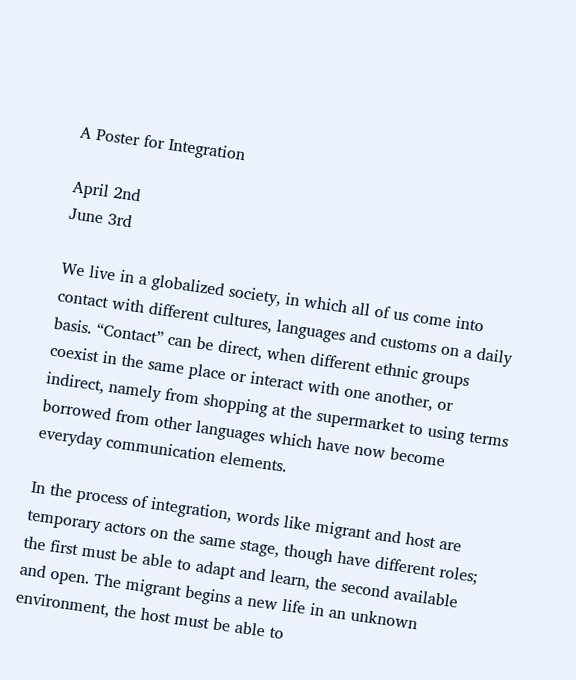A Poster for Integration

April 2nd
June 3rd

We live in a globalized society, in which all of us come into contact with different cultures, languages and customs on a daily basis. “Contact” can be direct, when different ethnic groups coexist in the same place or interact with one another, or indirect, namely from shopping at the supermarket to using terms borrowed from other languages which have now become everyday communication elements.

In the process of integration, words like migrant and host are temporary actors on the same stage, though have different roles; the first must be able to adapt and learn, the second available and open. The migrant begins a new life in an unknown environment, the host must be able to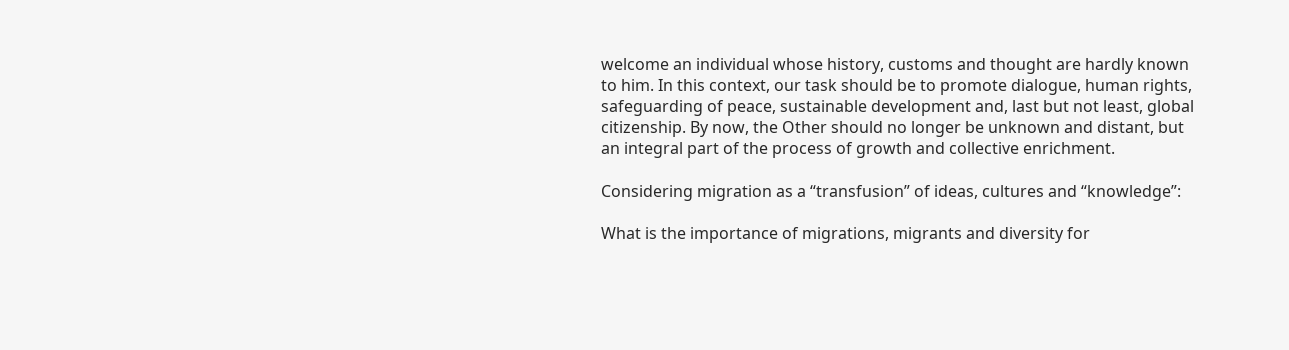welcome an individual whose history, customs and thought are hardly known to him. In this context, our task should be to promote dialogue, human rights, safeguarding of peace, sustainable development and, last but not least, global citizenship. By now, the Other should no longer be unknown and distant, but an integral part of the process of growth and collective enrichment.

Considering migration as a “transfusion” of ideas, cultures and “knowledge”:

What is the importance of migrations, migrants and diversity for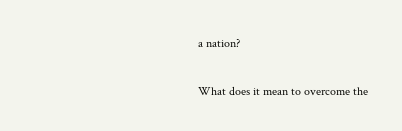a nation?

What does it mean to overcome the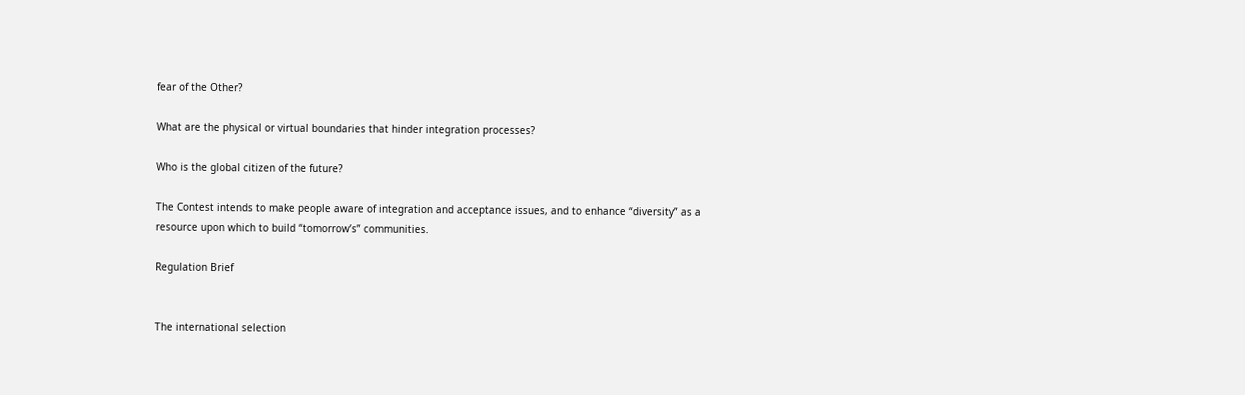fear of the Other?

What are the physical or virtual boundaries that hinder integration processes?

Who is the global citizen of the future?

The Contest intends to make people aware of integration and acceptance issues, and to enhance “diversity” as a resource upon which to build “tomorrow’s” communities.

Regulation Brief


The international selection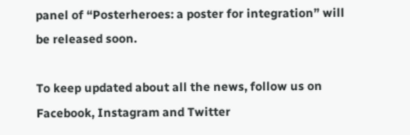panel of “Posterheroes: a poster for integration” will be released soon.

To keep updated about all the news, follow us on Facebook, Instagram and Twitter